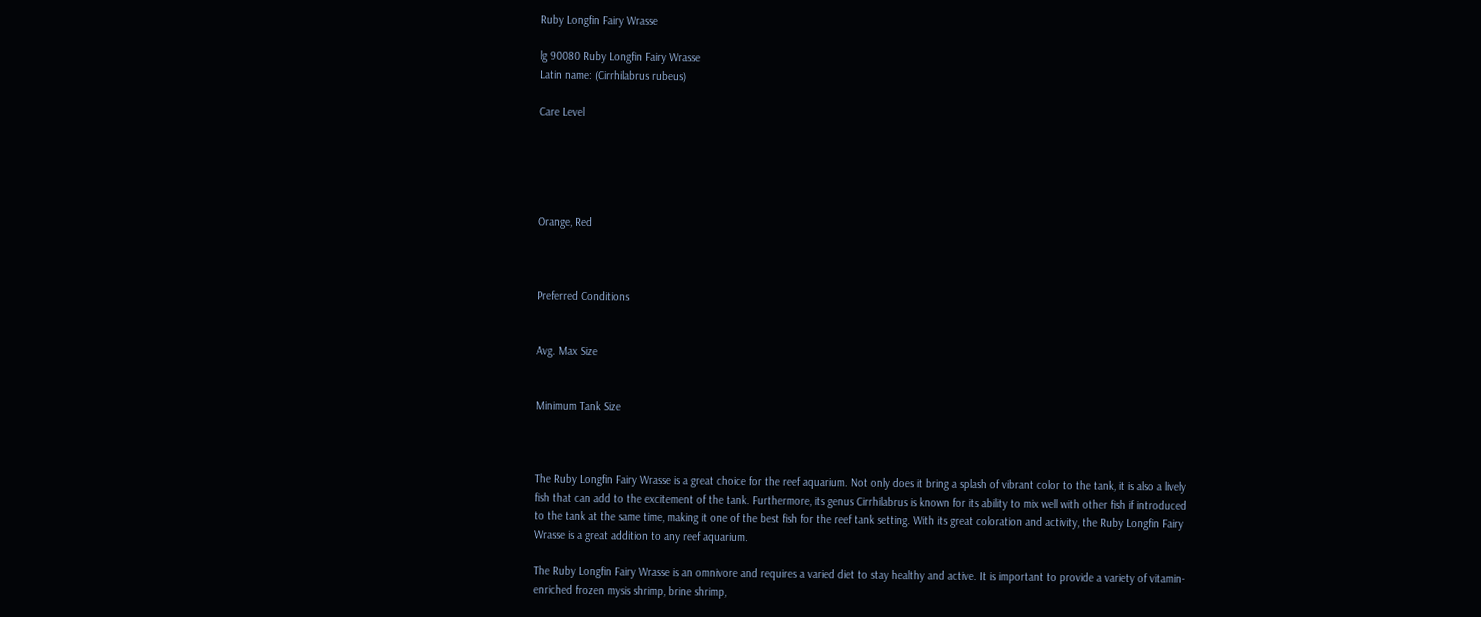Ruby Longfin Fairy Wrasse

lg 90080 Ruby Longfin Fairy Wrasse
Latin name: (Cirrhilabrus rubeus)

Care Level





Orange, Red



Preferred Conditions


Avg. Max Size


Minimum Tank Size



The Ruby Longfin Fairy Wrasse is a great choice for the reef aquarium. Not only does it bring a splash of vibrant color to the tank, it is also a lively fish that can add to the excitement of the tank. Furthermore, its genus Cirrhilabrus is known for its ability to mix well with other fish if introduced to the tank at the same time, making it one of the best fish for the reef tank setting. With its great coloration and activity, the Ruby Longfin Fairy Wrasse is a great addition to any reef aquarium.

The Ruby Longfin Fairy Wrasse is an omnivore and requires a varied diet to stay healthy and active. It is important to provide a variety of vitamin-enriched frozen mysis shrimp, brine shrimp,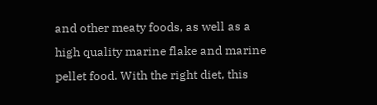and other meaty foods, as well as a high quality marine flake and marine pellet food. With the right diet, this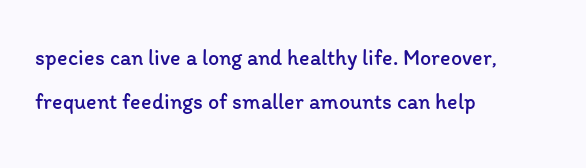species can live a long and healthy life. Moreover, frequent feedings of smaller amounts can help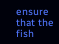ensure that the fish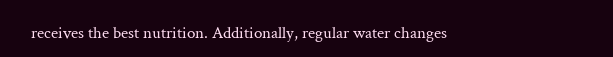receives the best nutrition. Additionally, regular water changes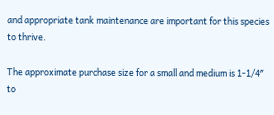and appropriate tank maintenance are important for this species to thrive.

The approximate purchase size for a small and medium is 1-1/4″ to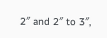2″ and 2″ to 3″,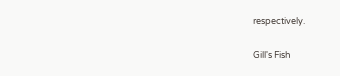respectively.

Gill's Fish